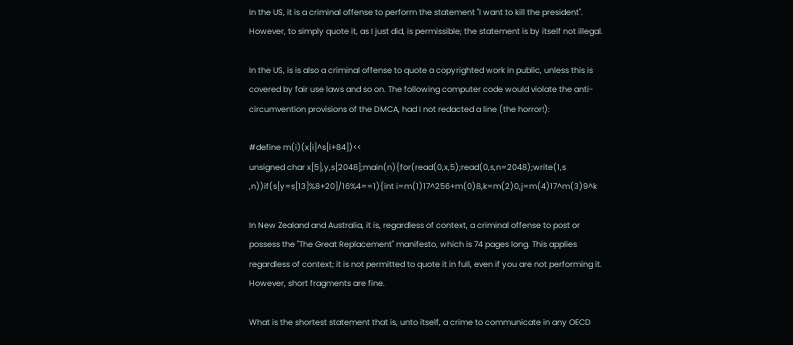In the US, it is a criminal offense to perform the statement "I want to kill the president". However, to simply quote it, as I just did, is permissible; the statement is by itself not illegal.

In the US, is is also a criminal offense to quote a copyrighted work in public, unless this is covered by fair use laws and so on. The following computer code would violate the anti-circumvention provisions of the DMCA, had I not redacted a line (the horror!):

#define m(i)(x[i]^s[i+84])<<
unsigned char x[5],y,s[2048];main(n){for(read(0,x,5);read(0,s,n=2048);write(1,s
,n))if(s[y=s[13]%8+20]/16%4==1){int i=m(1)17^256+m(0)8,k=m(2)0,j=m(4)17^m(3)9^k

In New Zealand and Australia, it is, regardless of context, a criminal offense to post or possess the "The Great Replacement" manifesto, which is 74 pages long. This applies regardless of context; it is not permitted to quote it in full, even if you are not performing it. However, short fragments are fine.

What is the shortest statement that is, unto itself, a crime to communicate in any OECD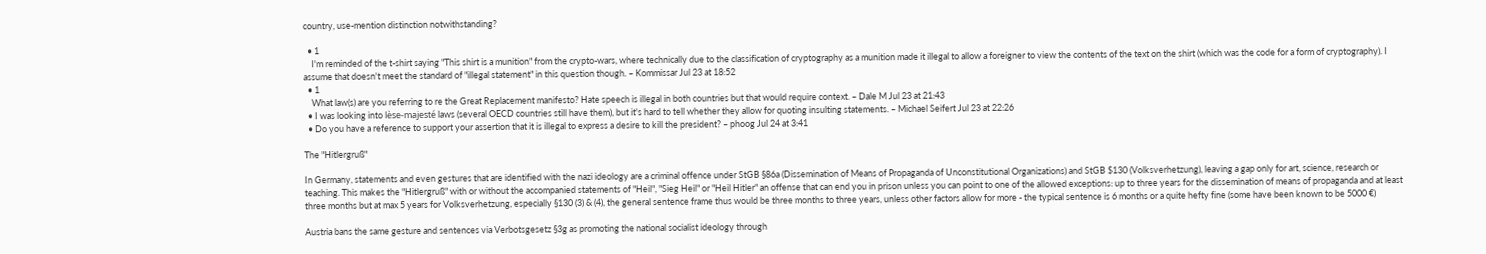country, use-mention distinction notwithstanding?

  • 1
    I'm reminded of the t-shirt saying "This shirt is a munition" from the crypto-wars, where technically due to the classification of cryptography as a munition made it illegal to allow a foreigner to view the contents of the text on the shirt (which was the code for a form of cryptography). I assume that doesn't meet the standard of "illegal statement" in this question though. – Kommissar Jul 23 at 18:52
  • 1
    What law(s) are you referring to re the Great Replacement manifesto? Hate speech is illegal in both countries but that would require context. – Dale M Jul 23 at 21:43
  • I was looking into lèse-majesté laws (several OECD countries still have them), but it's hard to tell whether they allow for quoting insulting statements. – Michael Seifert Jul 23 at 22:26
  • Do you have a reference to support your assertion that it is illegal to express a desire to kill the president? – phoog Jul 24 at 3:41

The "Hitlergruß"

In Germany, statements and even gestures that are identified with the nazi ideology are a criminal offence under StGB §86a (Dissemination of Means of Propaganda of Unconstitutional Organizations) and StGB $130 (Volksverhetzung), leaving a gap only for art, science, research or teaching. This makes the "Hitlergruß" with or without the accompanied statements of "Heil", "Sieg Heil" or "Heil Hitler" an offense that can end you in prison unless you can point to one of the allowed exceptions: up to three years for the dissemination of means of propaganda and at least three months but at max 5 years for Volksverhetzung, especially §130 (3) & (4), the general sentence frame thus would be three months to three years, unless other factors allow for more - the typical sentence is 6 months or a quite hefty fine (some have been known to be 5000 €)

Austria bans the same gesture and sentences via Verbotsgesetz §3g as promoting the national socialist ideology through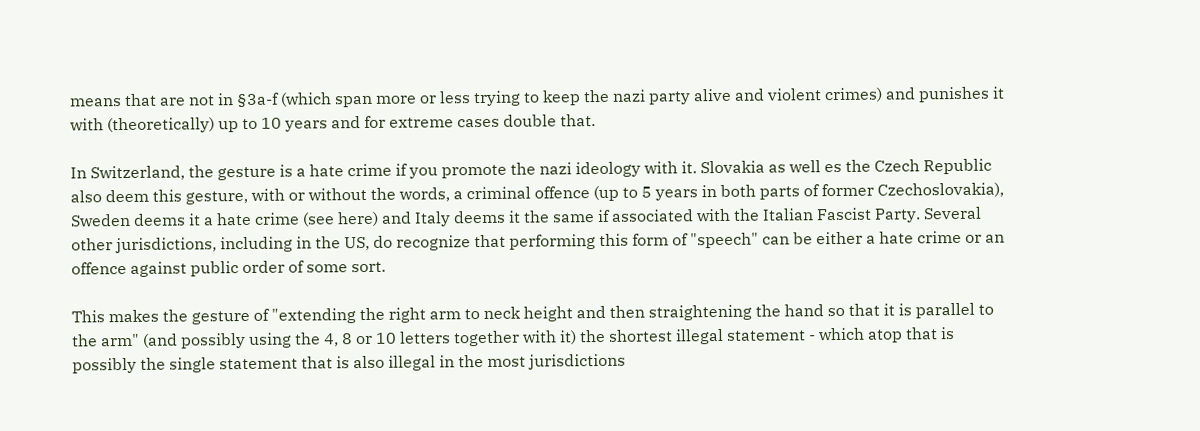means that are not in §3a-f (which span more or less trying to keep the nazi party alive and violent crimes) and punishes it with (theoretically) up to 10 years and for extreme cases double that.

In Switzerland, the gesture is a hate crime if you promote the nazi ideology with it. Slovakia as well es the Czech Republic also deem this gesture, with or without the words, a criminal offence (up to 5 years in both parts of former Czechoslovakia), Sweden deems it a hate crime (see here) and Italy deems it the same if associated with the Italian Fascist Party. Several other jurisdictions, including in the US, do recognize that performing this form of "speech" can be either a hate crime or an offence against public order of some sort.

This makes the gesture of "extending the right arm to neck height and then straightening the hand so that it is parallel to the arm" (and possibly using the 4, 8 or 10 letters together with it) the shortest illegal statement - which atop that is possibly the single statement that is also illegal in the most jurisdictions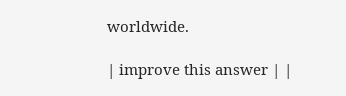worldwide.

| improve this answer | |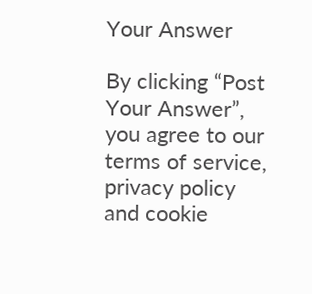Your Answer

By clicking “Post Your Answer”, you agree to our terms of service, privacy policy and cookie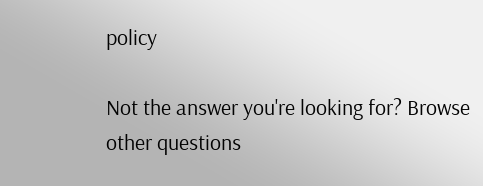policy

Not the answer you're looking for? Browse other questions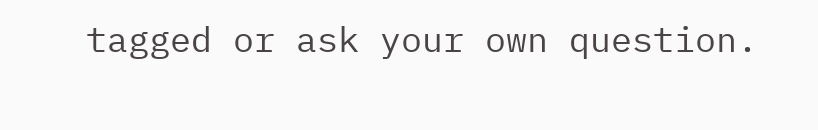tagged or ask your own question.